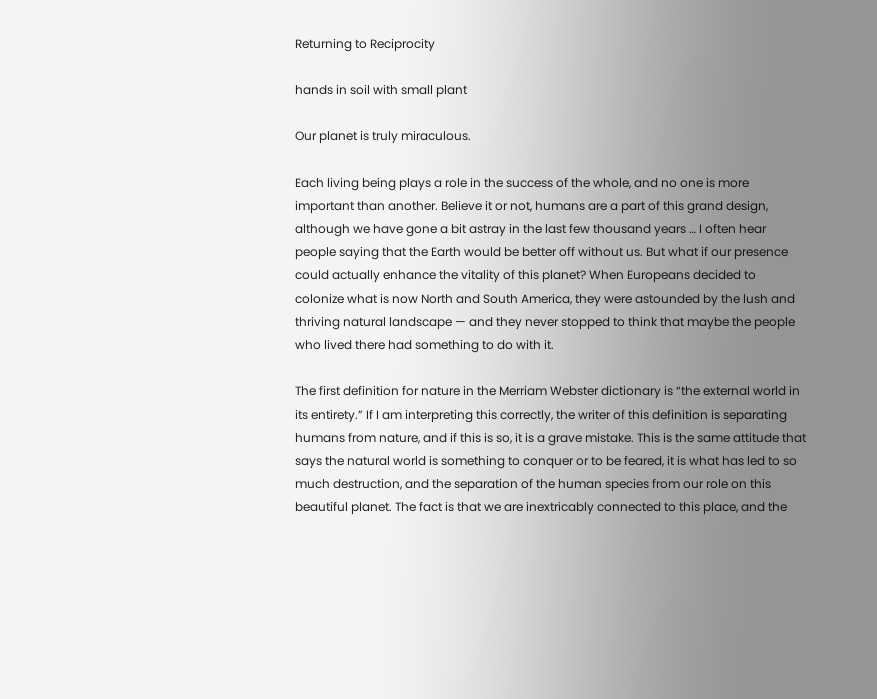Returning to Reciprocity

hands in soil with small plant

Our planet is truly miraculous.

Each living being plays a role in the success of the whole, and no one is more important than another. Believe it or not, humans are a part of this grand design, although we have gone a bit astray in the last few thousand years … I often hear people saying that the Earth would be better off without us. But what if our presence could actually enhance the vitality of this planet? When Europeans decided to colonize what is now North and South America, they were astounded by the lush and thriving natural landscape — and they never stopped to think that maybe the people who lived there had something to do with it.

The first definition for nature in the Merriam Webster dictionary is “the external world in its entirety.” If I am interpreting this correctly, the writer of this definition is separating humans from nature, and if this is so, it is a grave mistake. This is the same attitude that says the natural world is something to conquer or to be feared, it is what has led to so much destruction, and the separation of the human species from our role on this beautiful planet. The fact is that we are inextricably connected to this place, and the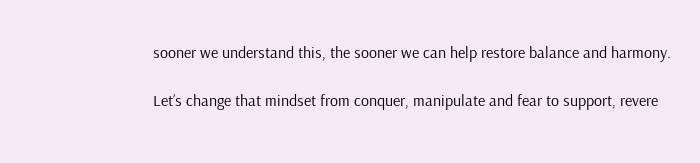sooner we understand this, the sooner we can help restore balance and harmony.

Let’s change that mindset from conquer, manipulate and fear to support, revere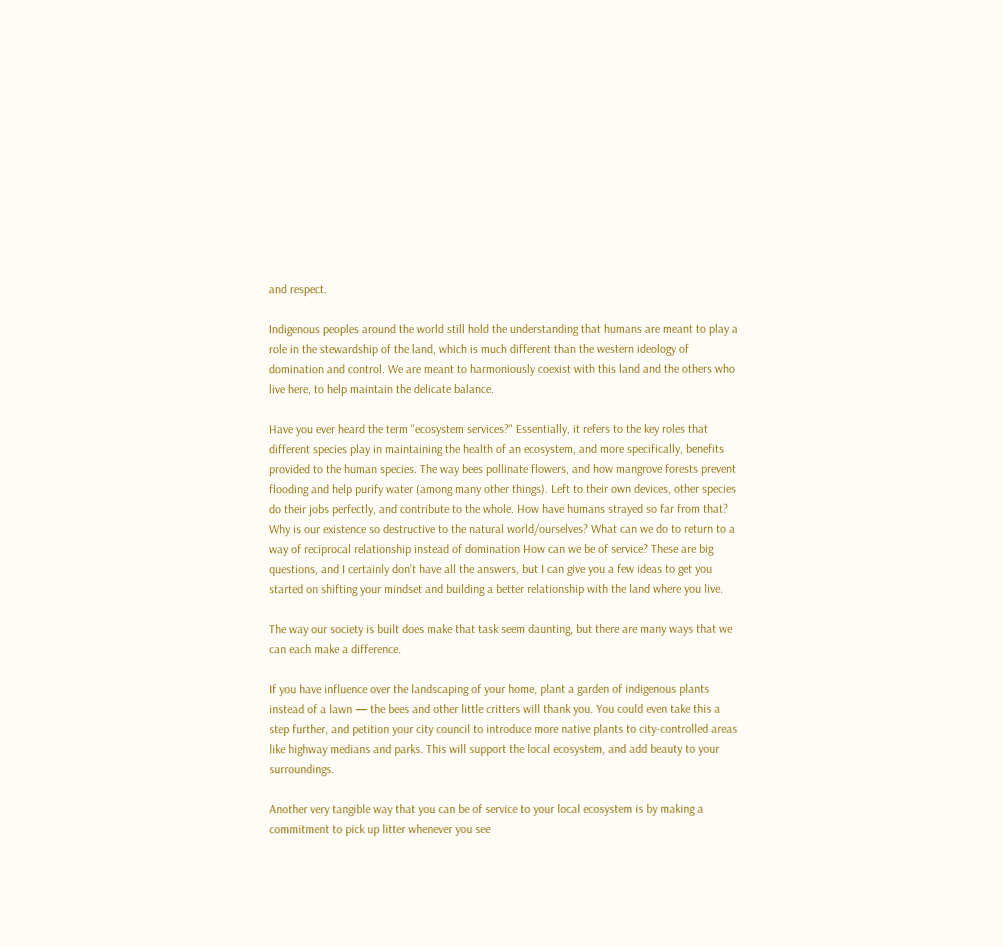and respect.

Indigenous peoples around the world still hold the understanding that humans are meant to play a role in the stewardship of the land, which is much different than the western ideology of domination and control. We are meant to harmoniously coexist with this land and the others who live here, to help maintain the delicate balance.

Have you ever heard the term "ecosystem services?" Essentially, it refers to the key roles that different species play in maintaining the health of an ecosystem, and more specifically, benefits provided to the human species. The way bees pollinate flowers, and how mangrove forests prevent flooding and help purify water (among many other things). Left to their own devices, other species do their jobs perfectly, and contribute to the whole. How have humans strayed so far from that? Why is our existence so destructive to the natural world/ourselves? What can we do to return to a way of reciprocal relationship instead of domination How can we be of service? These are big questions, and I certainly don’t have all the answers, but I can give you a few ideas to get you started on shifting your mindset and building a better relationship with the land where you live.

The way our society is built does make that task seem daunting, but there are many ways that we can each make a difference.

If you have influence over the landscaping of your home, plant a garden of indigenous plants instead of a lawn — the bees and other little critters will thank you. You could even take this a step further, and petition your city council to introduce more native plants to city-controlled areas like highway medians and parks. This will support the local ecosystem, and add beauty to your surroundings.

Another very tangible way that you can be of service to your local ecosystem is by making a commitment to pick up litter whenever you see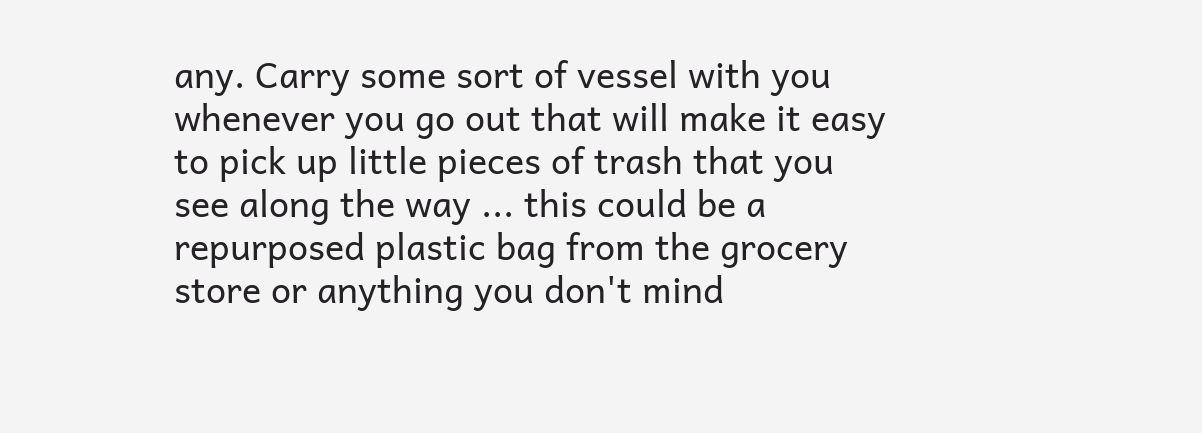any. Carry some sort of vessel with you whenever you go out that will make it easy to pick up little pieces of trash that you see along the way ... this could be a repurposed plastic bag from the grocery store or anything you don't mind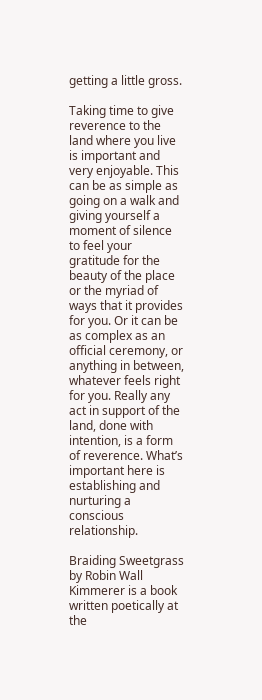getting a little gross.

Taking time to give reverence to the land where you live is important and very enjoyable. This can be as simple as going on a walk and giving yourself a moment of silence to feel your gratitude for the beauty of the place or the myriad of ways that it provides for you. Or it can be as complex as an official ceremony, or anything in between, whatever feels right for you. Really any act in support of the land, done with intention, is a form of reverence. What’s important here is establishing and nurturing a conscious relationship.

Braiding Sweetgrass by Robin Wall Kimmerer is a book written poetically at the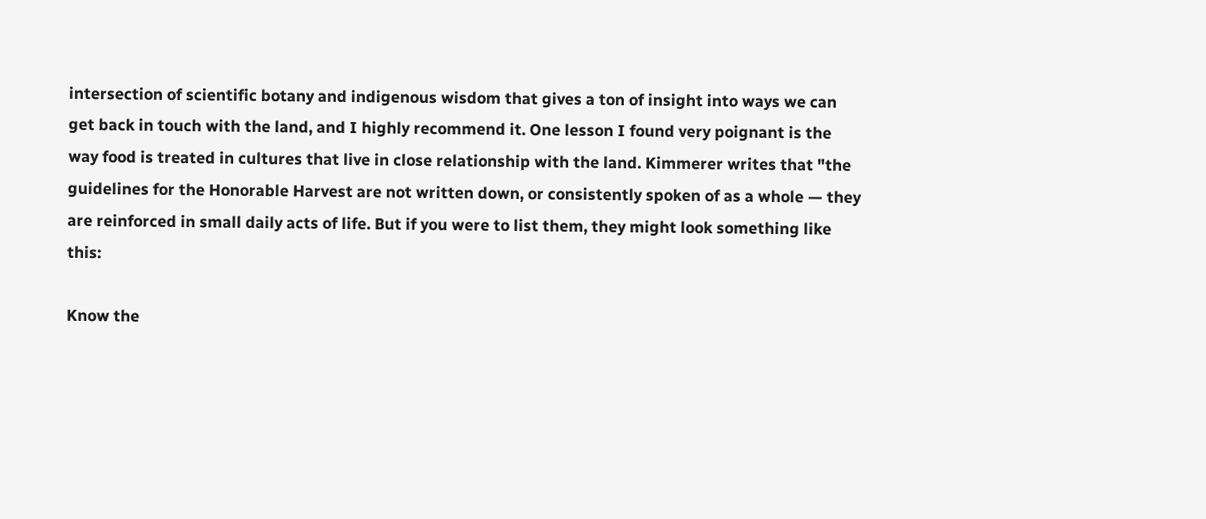intersection of scientific botany and indigenous wisdom that gives a ton of insight into ways we can get back in touch with the land, and I highly recommend it. One lesson I found very poignant is the way food is treated in cultures that live in close relationship with the land. Kimmerer writes that "the guidelines for the Honorable Harvest are not written down, or consistently spoken of as a whole — they are reinforced in small daily acts of life. But if you were to list them, they might look something like this:

Know the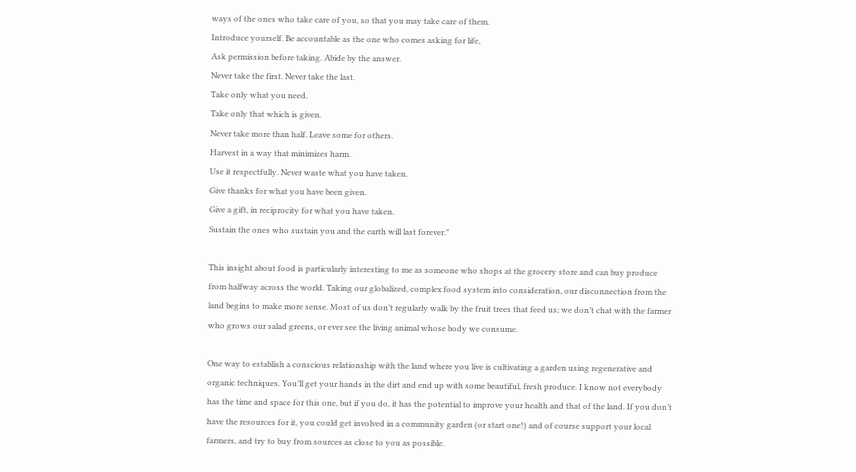ways of the ones who take care of you, so that you may take care of them.
Introduce yourself. Be accountable as the one who comes asking for life,
Ask permission before taking. Abide by the answer.
Never take the first. Never take the last.
Take only what you need.
Take only that which is given.
Never take more than half. Leave some for others.
Harvest in a way that minimizes harm.
Use it respectfully. Never waste what you have taken.
Give thanks for what you have been given.
Give a gift, in reciprocity for what you have taken.
Sustain the ones who sustain you and the earth will last forever."

This insight about food is particularly interesting to me as someone who shops at the grocery store and can buy produce from halfway across the world. Taking our globalized, complex food system into consideration, our disconnection from the land begins to make more sense. Most of us don’t regularly walk by the fruit trees that feed us; we don’t chat with the farmer who grows our salad greens, or ever see the living animal whose body we consume.

One way to establish a conscious relationship with the land where you live is cultivating a garden using regenerative and organic techniques. You’ll get your hands in the dirt and end up with some beautiful, fresh produce. I know not everybody has the time and space for this one, but if you do, it has the potential to improve your health and that of the land. If you don’t have the resources for it, you could get involved in a community garden (or start one!) and of course support your local farmers, and try to buy from sources as close to you as possible.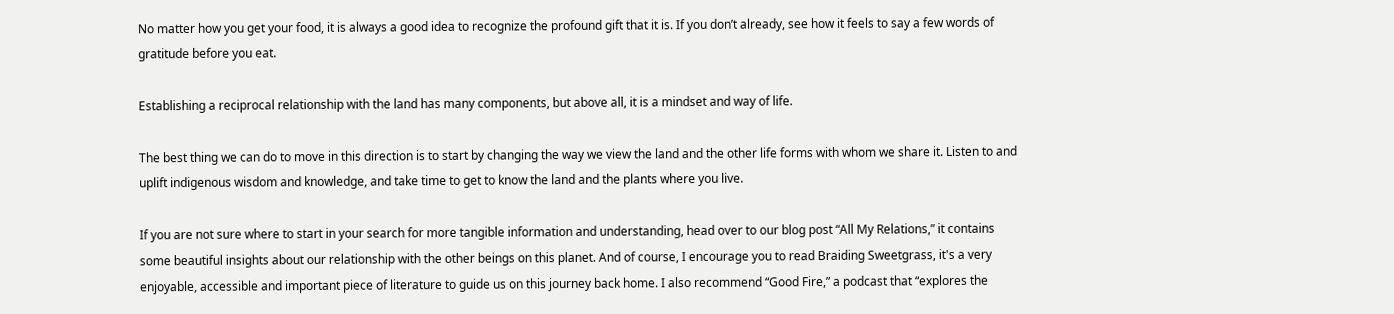No matter how you get your food, it is always a good idea to recognize the profound gift that it is. If you don’t already, see how it feels to say a few words of gratitude before you eat.

Establishing a reciprocal relationship with the land has many components, but above all, it is a mindset and way of life.

The best thing we can do to move in this direction is to start by changing the way we view the land and the other life forms with whom we share it. Listen to and uplift indigenous wisdom and knowledge, and take time to get to know the land and the plants where you live.

If you are not sure where to start in your search for more tangible information and understanding, head over to our blog post “All My Relations,” it contains some beautiful insights about our relationship with the other beings on this planet. And of course, I encourage you to read Braiding Sweetgrass, it's a very enjoyable, accessible and important piece of literature to guide us on this journey back home. I also recommend “Good Fire,” a podcast that “explores the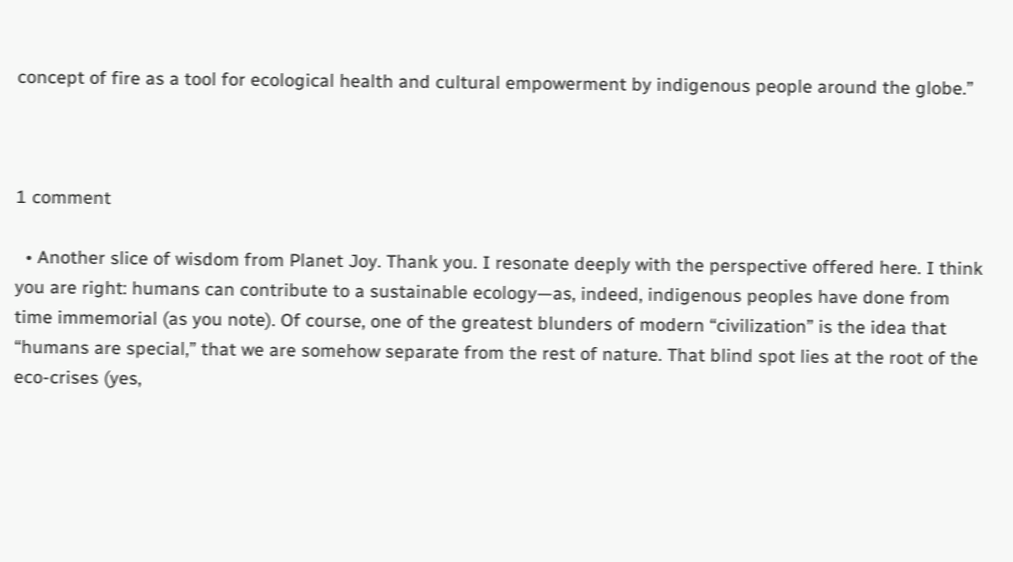concept of fire as a tool for ecological health and cultural empowerment by indigenous people around the globe.”



1 comment

  • Another slice of wisdom from Planet Joy. Thank you. I resonate deeply with the perspective offered here. I think you are right: humans can contribute to a sustainable ecology—as, indeed, indigenous peoples have done from time immemorial (as you note). Of course, one of the greatest blunders of modern “civilization” is the idea that “humans are special,” that we are somehow separate from the rest of nature. That blind spot lies at the root of the eco-crises (yes,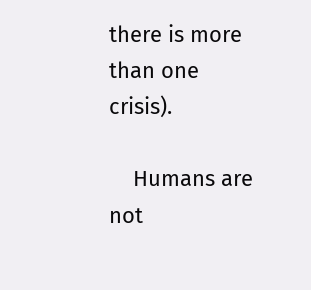there is more than one crisis).

    Humans are not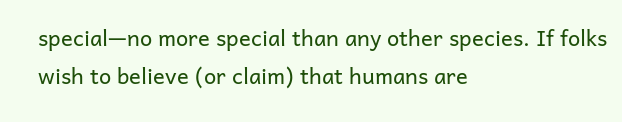special—no more special than any other species. If folks wish to believe (or claim) that humans are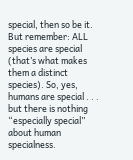special, then so be it. But remember: ALL species are special (that’s what makes them a distinct species). So, yes, humans are special . . . but there is nothing “especially special” about human specialness.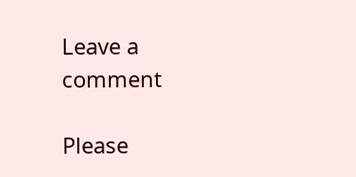Leave a comment

Please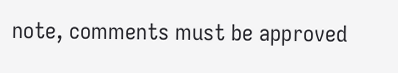note, comments must be approved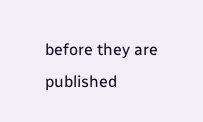before they are published